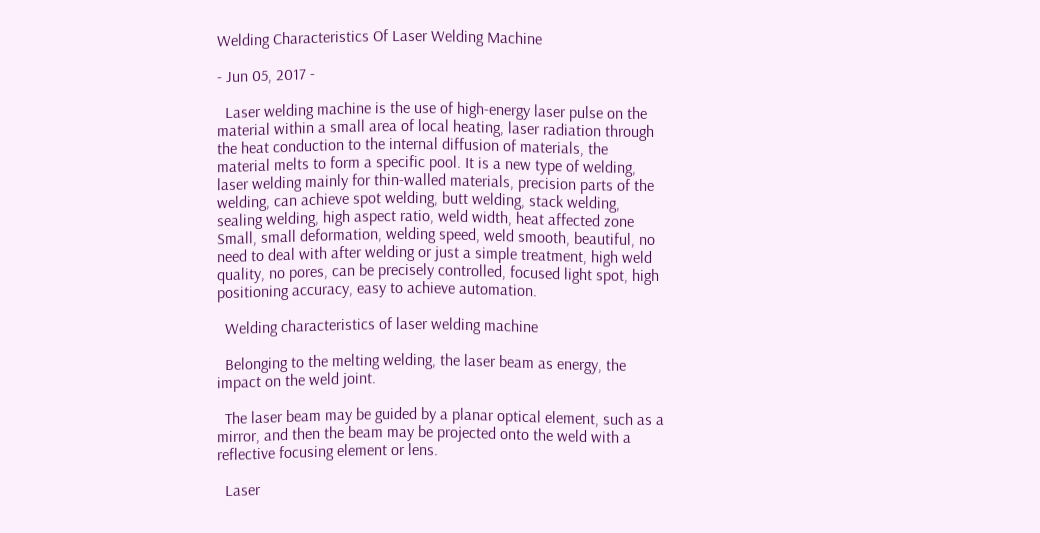Welding Characteristics Of Laser Welding Machine

- Jun 05, 2017 -

  Laser welding machine is the use of high-energy laser pulse on the material within a small area of local heating, laser radiation through the heat conduction to the internal diffusion of materials, the material melts to form a specific pool. It is a new type of welding, laser welding mainly for thin-walled materials, precision parts of the welding, can achieve spot welding, butt welding, stack welding, sealing welding, high aspect ratio, weld width, heat affected zone Small, small deformation, welding speed, weld smooth, beautiful, no need to deal with after welding or just a simple treatment, high weld quality, no pores, can be precisely controlled, focused light spot, high positioning accuracy, easy to achieve automation.

  Welding characteristics of laser welding machine

  Belonging to the melting welding, the laser beam as energy, the impact on the weld joint.

  The laser beam may be guided by a planar optical element, such as a mirror, and then the beam may be projected onto the weld with a reflective focusing element or lens.

  Laser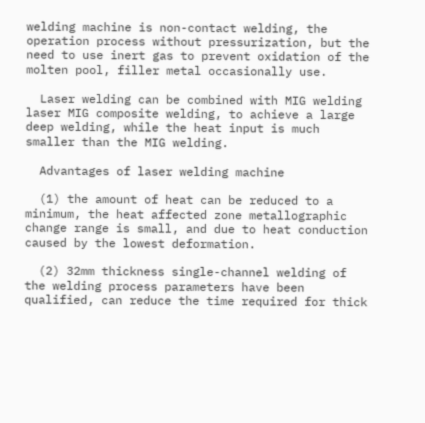welding machine is non-contact welding, the operation process without pressurization, but the need to use inert gas to prevent oxidation of the molten pool, filler metal occasionally use.

  Laser welding can be combined with MIG welding laser MIG composite welding, to achieve a large deep welding, while the heat input is much smaller than the MIG welding.

  Advantages of laser welding machine

  (1) the amount of heat can be reduced to a minimum, the heat affected zone metallographic change range is small, and due to heat conduction caused by the lowest deformation.

  (2) 32mm thickness single-channel welding of the welding process parameters have been qualified, can reduce the time required for thick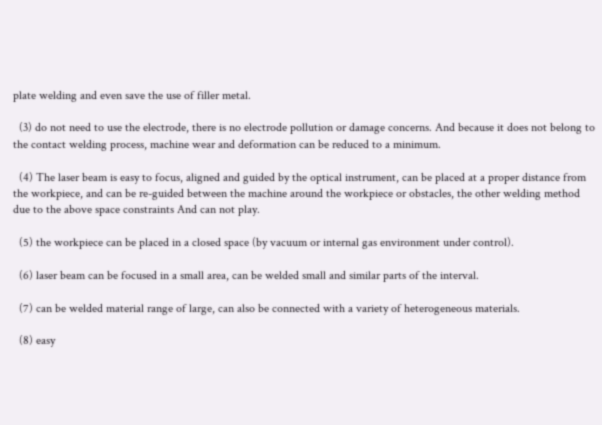plate welding and even save the use of filler metal.

  (3) do not need to use the electrode, there is no electrode pollution or damage concerns. And because it does not belong to the contact welding process, machine wear and deformation can be reduced to a minimum.

  (4) The laser beam is easy to focus, aligned and guided by the optical instrument, can be placed at a proper distance from the workpiece, and can be re-guided between the machine around the workpiece or obstacles, the other welding method due to the above space constraints And can not play.

  (5) the workpiece can be placed in a closed space (by vacuum or internal gas environment under control).

  (6) laser beam can be focused in a small area, can be welded small and similar parts of the interval.

  (7) can be welded material range of large, can also be connected with a variety of heterogeneous materials.

  (8) easy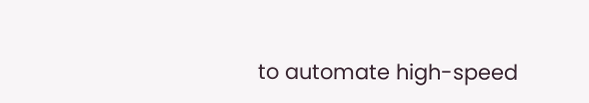to automate high-speed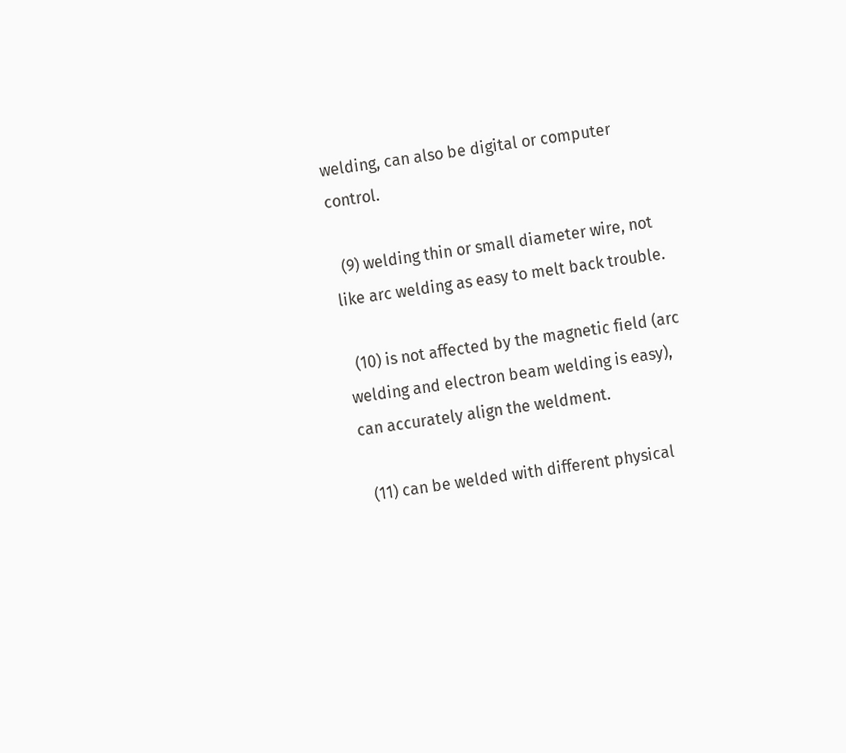welding, can also be digital or computer control.

  (9) welding thin or small diameter wire, not like arc welding as easy to melt back trouble.

  (10) is not affected by the magnetic field (arc welding and electron beam welding is easy), can accurately align the weldment.

  (11) can be welded with different physical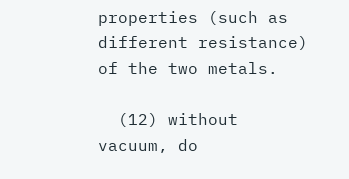properties (such as different resistance) of the two metals.

  (12) without vacuum, do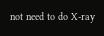not need to do X-ray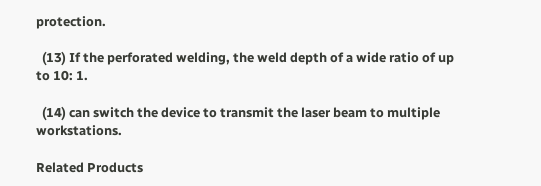protection.

  (13) If the perforated welding, the weld depth of a wide ratio of up to 10: 1.

  (14) can switch the device to transmit the laser beam to multiple workstations.

Related Products